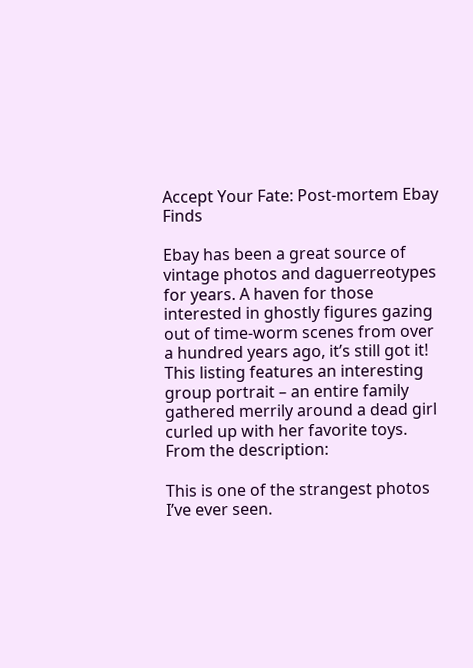Accept Your Fate: Post-mortem Ebay Finds

Ebay has been a great source of vintage photos and daguerreotypes for years. A haven for those interested in ghostly figures gazing out of time-worm scenes from over a hundred years ago, it’s still got it! This listing features an interesting group portrait – an entire family gathered merrily around a dead girl curled up with her favorite toys. From the description:

This is one of the strangest photos I’ve ever seen.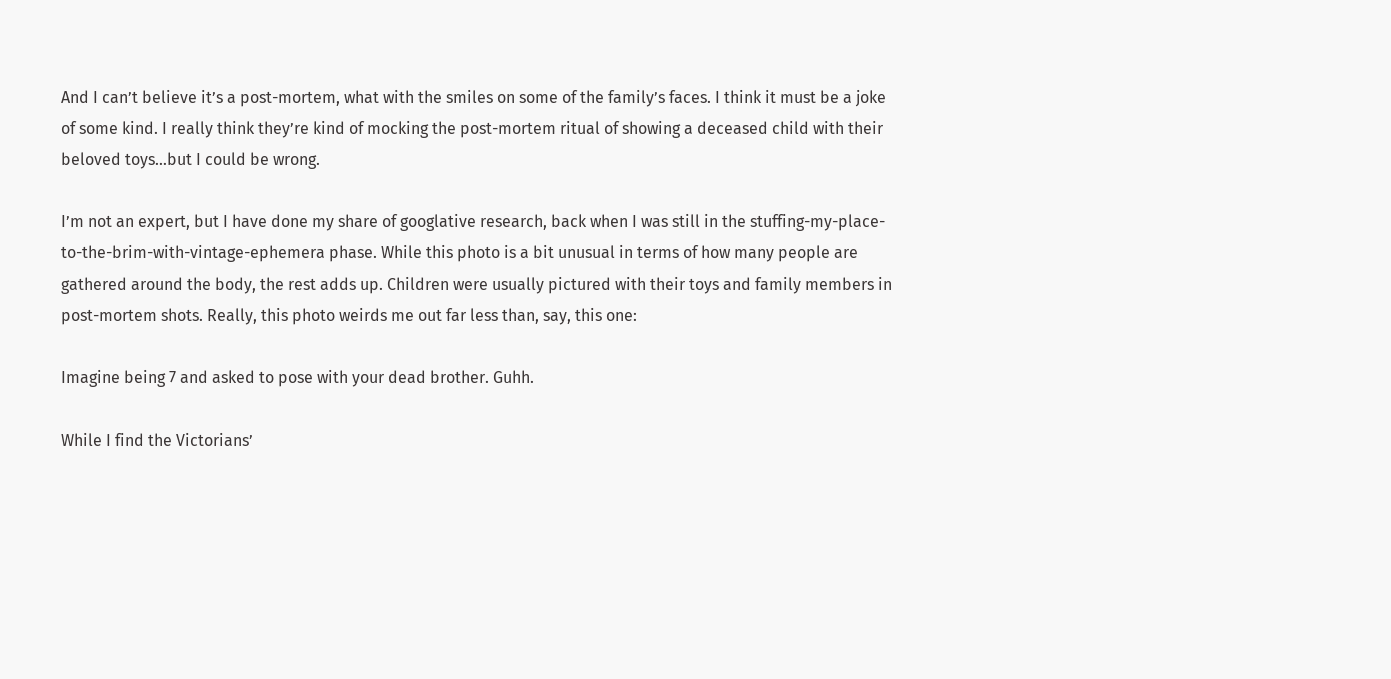And I can’t believe it’s a post-mortem, what with the smiles on some of the family’s faces. I think it must be a joke of some kind. I really think they’re kind of mocking the post-mortem ritual of showing a deceased child with their beloved toys…but I could be wrong.

I’m not an expert, but I have done my share of googlative research, back when I was still in the stuffing-my-place-to-the-brim-with-vintage-ephemera phase. While this photo is a bit unusual in terms of how many people are gathered around the body, the rest adds up. Children were usually pictured with their toys and family members in post-mortem shots. Really, this photo weirds me out far less than, say, this one:

Imagine being 7 and asked to pose with your dead brother. Guhh.

While I find the Victorians’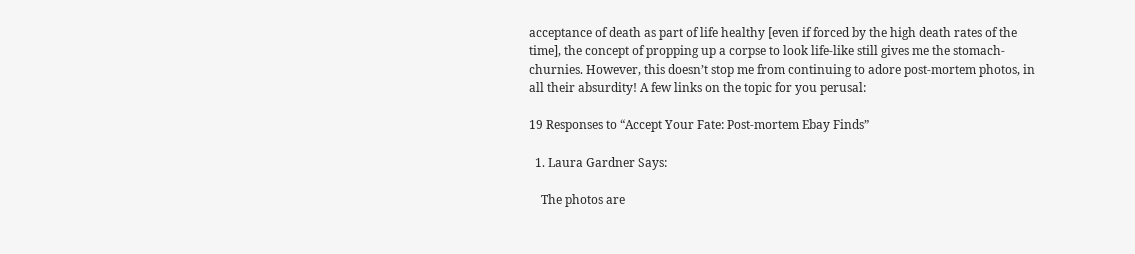acceptance of death as part of life healthy [even if forced by the high death rates of the time], the concept of propping up a corpse to look life-like still gives me the stomach-churnies. However, this doesn’t stop me from continuing to adore post-mortem photos, in all their absurdity! A few links on the topic for you perusal:

19 Responses to “Accept Your Fate: Post-mortem Ebay Finds”

  1. Laura Gardner Says:

    The photos are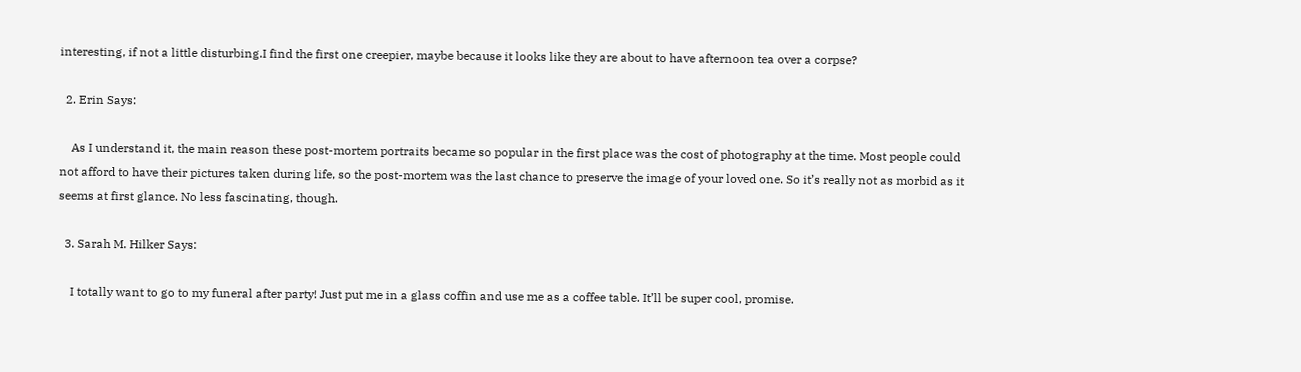interesting, if not a little disturbing.I find the first one creepier, maybe because it looks like they are about to have afternoon tea over a corpse?

  2. Erin Says:

    As I understand it, the main reason these post-mortem portraits became so popular in the first place was the cost of photography at the time. Most people could not afford to have their pictures taken during life, so the post-mortem was the last chance to preserve the image of your loved one. So it’s really not as morbid as it seems at first glance. No less fascinating, though.

  3. Sarah M. Hilker Says:

    I totally want to go to my funeral after party! Just put me in a glass coffin and use me as a coffee table. It’ll be super cool, promise.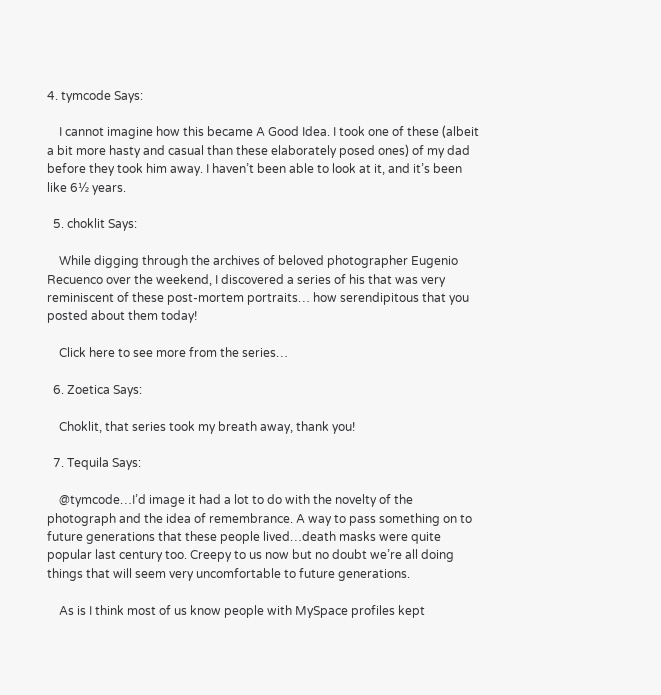4. tymcode Says:

    I cannot imagine how this became A Good Idea. I took one of these (albeit a bit more hasty and casual than these elaborately posed ones) of my dad before they took him away. I haven’t been able to look at it, and it’s been like 6½ years.

  5. choklit Says:

    While digging through the archives of beloved photographer Eugenio Recuenco over the weekend, I discovered a series of his that was very reminiscent of these post-mortem portraits… how serendipitous that you posted about them today!

    Click here to see more from the series…

  6. Zoetica Says:

    Choklit, that series took my breath away, thank you!

  7. Tequila Says:

    @tymcode…I’d image it had a lot to do with the novelty of the photograph and the idea of remembrance. A way to pass something on to future generations that these people lived…death masks were quite popular last century too. Creepy to us now but no doubt we’re all doing things that will seem very uncomfortable to future generations.

    As is I think most of us know people with MySpace profiles kept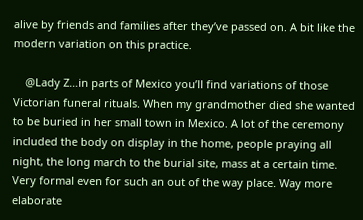alive by friends and families after they’ve passed on. A bit like the modern variation on this practice.

    @Lady Z…in parts of Mexico you’ll find variations of those Victorian funeral rituals. When my grandmother died she wanted to be buried in her small town in Mexico. A lot of the ceremony included the body on display in the home, people praying all night, the long march to the burial site, mass at a certain time. Very formal even for such an out of the way place. Way more elaborate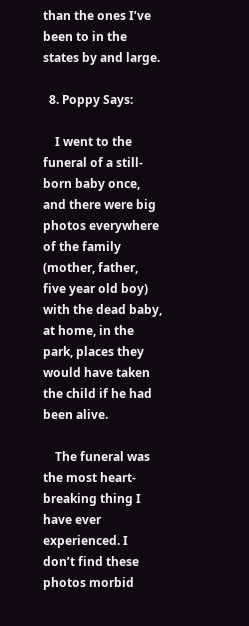than the ones I’ve been to in the states by and large.

  8. Poppy Says:

    I went to the funeral of a still-born baby once, and there were big photos everywhere of the family (mother, father, five year old boy) with the dead baby, at home, in the park, places they would have taken the child if he had been alive.

    The funeral was the most heart-breaking thing I have ever experienced. I don’t find these photos morbid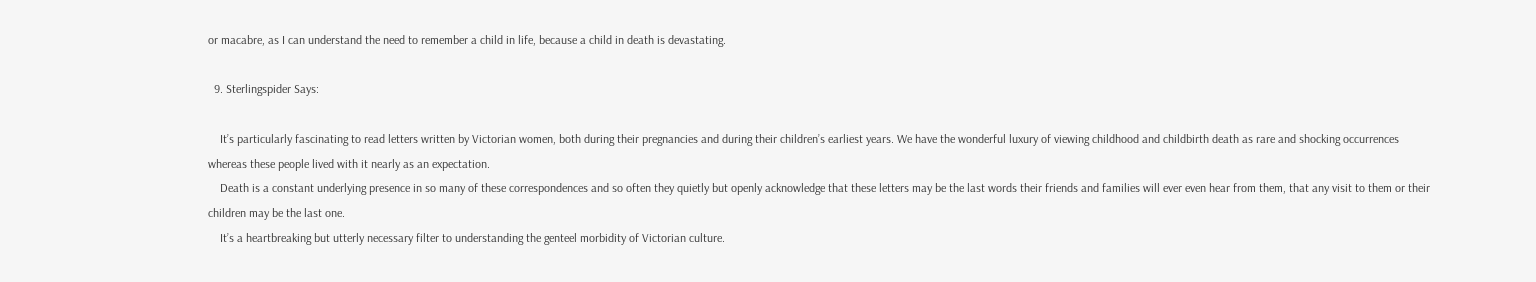or macabre, as I can understand the need to remember a child in life, because a child in death is devastating.

  9. Sterlingspider Says:

    It’s particularly fascinating to read letters written by Victorian women, both during their pregnancies and during their children’s earliest years. We have the wonderful luxury of viewing childhood and childbirth death as rare and shocking occurrences whereas these people lived with it nearly as an expectation.
    Death is a constant underlying presence in so many of these correspondences and so often they quietly but openly acknowledge that these letters may be the last words their friends and families will ever even hear from them, that any visit to them or their children may be the last one.
    It’s a heartbreaking but utterly necessary filter to understanding the genteel morbidity of Victorian culture.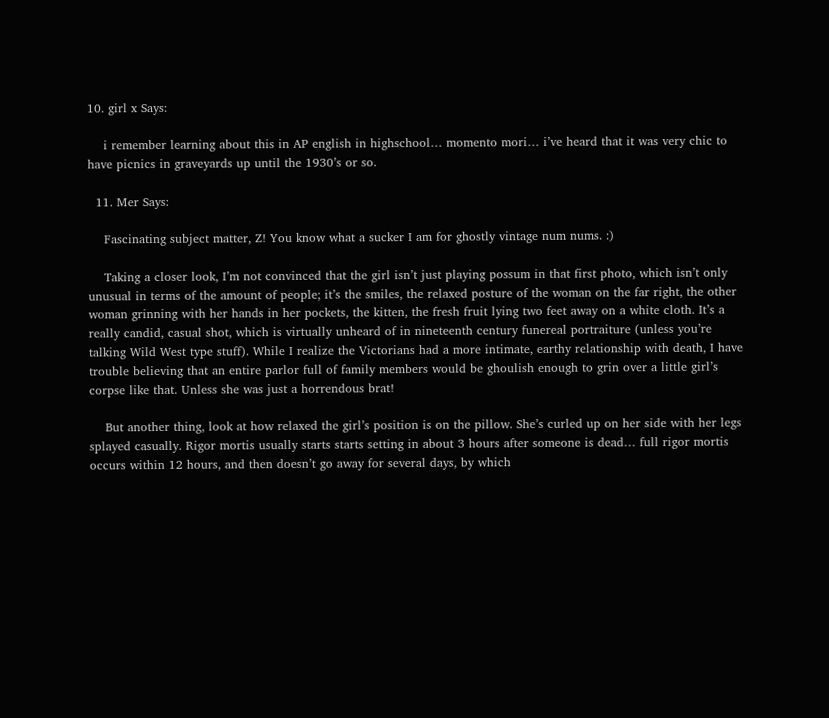10. girl x Says:

    i remember learning about this in AP english in highschool… momento mori… i’ve heard that it was very chic to have picnics in graveyards up until the 1930’s or so.

  11. Mer Says:

    Fascinating subject matter, Z! You know what a sucker I am for ghostly vintage num nums. :)

    Taking a closer look, I’m not convinced that the girl isn’t just playing possum in that first photo, which isn’t only unusual in terms of the amount of people; it’s the smiles, the relaxed posture of the woman on the far right, the other woman grinning with her hands in her pockets, the kitten, the fresh fruit lying two feet away on a white cloth. It’s a really candid, casual shot, which is virtually unheard of in nineteenth century funereal portraiture (unless you’re talking Wild West type stuff). While I realize the Victorians had a more intimate, earthy relationship with death, I have trouble believing that an entire parlor full of family members would be ghoulish enough to grin over a little girl’s corpse like that. Unless she was just a horrendous brat!

    But another thing, look at how relaxed the girl’s position is on the pillow. She’s curled up on her side with her legs splayed casually. Rigor mortis usually starts starts setting in about 3 hours after someone is dead… full rigor mortis occurs within 12 hours, and then doesn’t go away for several days, by which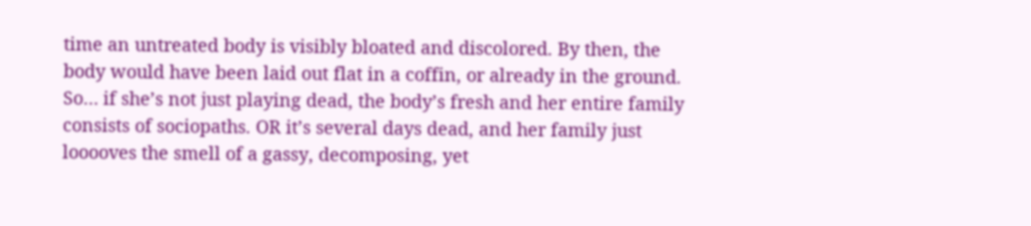time an untreated body is visibly bloated and discolored. By then, the body would have been laid out flat in a coffin, or already in the ground. So… if she’s not just playing dead, the body’s fresh and her entire family consists of sociopaths. OR it’s several days dead, and her family just looooves the smell of a gassy, decomposing, yet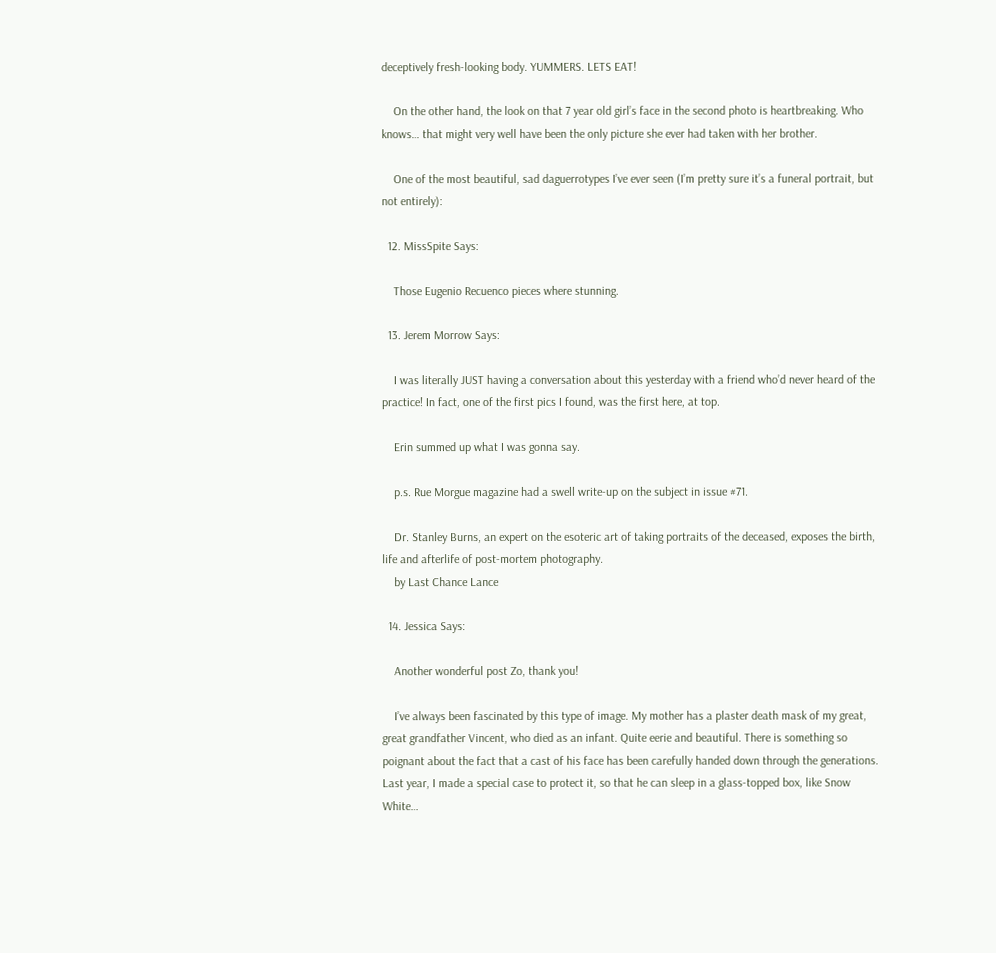deceptively fresh-looking body. YUMMERS. LETS EAT!

    On the other hand, the look on that 7 year old girl’s face in the second photo is heartbreaking. Who knows… that might very well have been the only picture she ever had taken with her brother.

    One of the most beautiful, sad daguerrotypes I’ve ever seen (I’m pretty sure it’s a funeral portrait, but not entirely):

  12. MissSpite Says:

    Those Eugenio Recuenco pieces where stunning.

  13. Jerem Morrow Says:

    I was literally JUST having a conversation about this yesterday with a friend who’d never heard of the practice! In fact, one of the first pics I found, was the first here, at top.

    Erin summed up what I was gonna say.

    p.s. Rue Morgue magazine had a swell write-up on the subject in issue #71.

    Dr. Stanley Burns, an expert on the esoteric art of taking portraits of the deceased, exposes the birth, life and afterlife of post-mortem photography.
    by Last Chance Lance

  14. Jessica Says:

    Another wonderful post Zo, thank you!

    I’ve always been fascinated by this type of image. My mother has a plaster death mask of my great, great grandfather Vincent, who died as an infant. Quite eerie and beautiful. There is something so poignant about the fact that a cast of his face has been carefully handed down through the generations. Last year, I made a special case to protect it, so that he can sleep in a glass-topped box, like Snow White…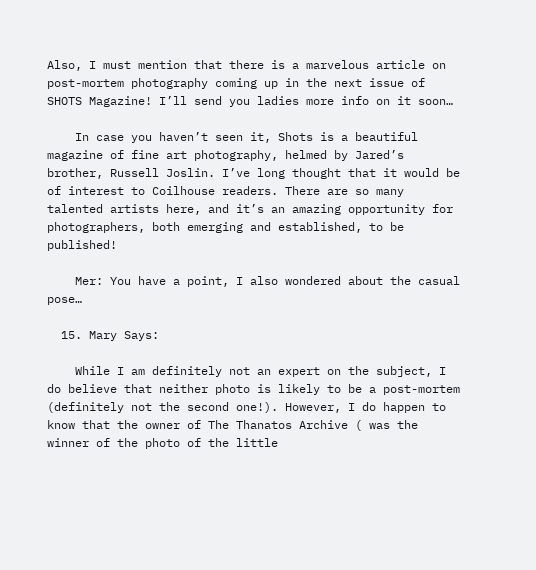Also, I must mention that there is a marvelous article on post-mortem photography coming up in the next issue of SHOTS Magazine! I’ll send you ladies more info on it soon…

    In case you haven’t seen it, Shots is a beautiful magazine of fine art photography, helmed by Jared’s brother, Russell Joslin. I’ve long thought that it would be of interest to Coilhouse readers. There are so many talented artists here, and it’s an amazing opportunity for photographers, both emerging and established, to be published!

    Mer: You have a point, I also wondered about the casual pose…

  15. Mary Says:

    While I am definitely not an expert on the subject, I do believe that neither photo is likely to be a post-mortem (definitely not the second one!). However, I do happen to know that the owner of The Thanatos Archive ( was the winner of the photo of the little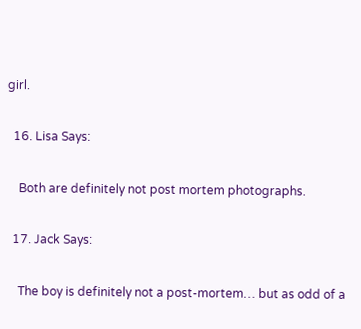girl.

  16. Lisa Says:

    Both are definitely not post mortem photographs.

  17. Jack Says:

    The boy is definitely not a post-mortem… but as odd of a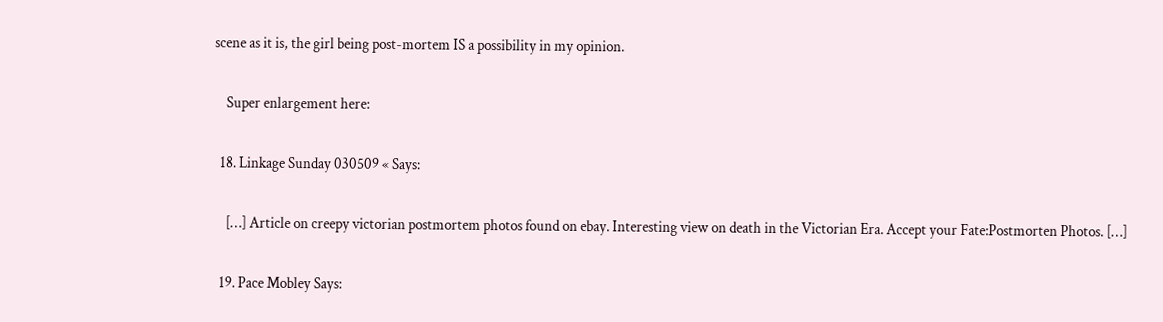scene as it is, the girl being post-mortem IS a possibility in my opinion.

    Super enlargement here:

  18. Linkage Sunday 030509 « Says:

    […] Article on creepy victorian postmortem photos found on ebay. Interesting view on death in the Victorian Era. Accept your Fate:Postmorten Photos. […]

  19. Pace Mobley Says: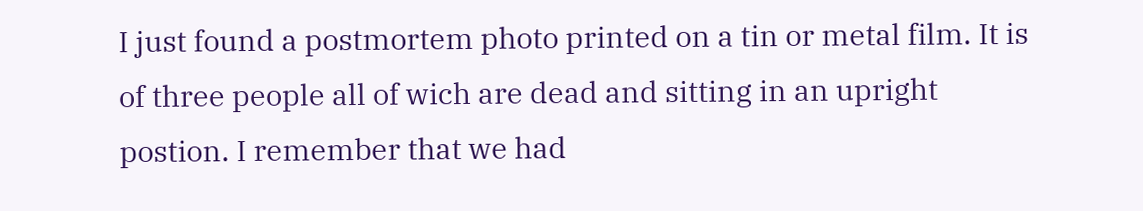I just found a postmortem photo printed on a tin or metal film. It is of three people all of wich are dead and sitting in an upright postion. I remember that we had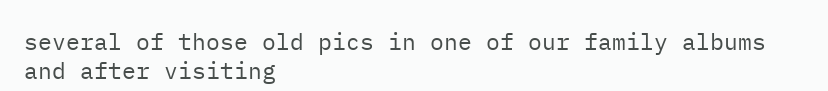several of those old pics in one of our family albums and after visiting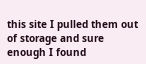this site I pulled them out of storage and sure enough I found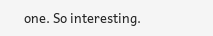one. So interesting.